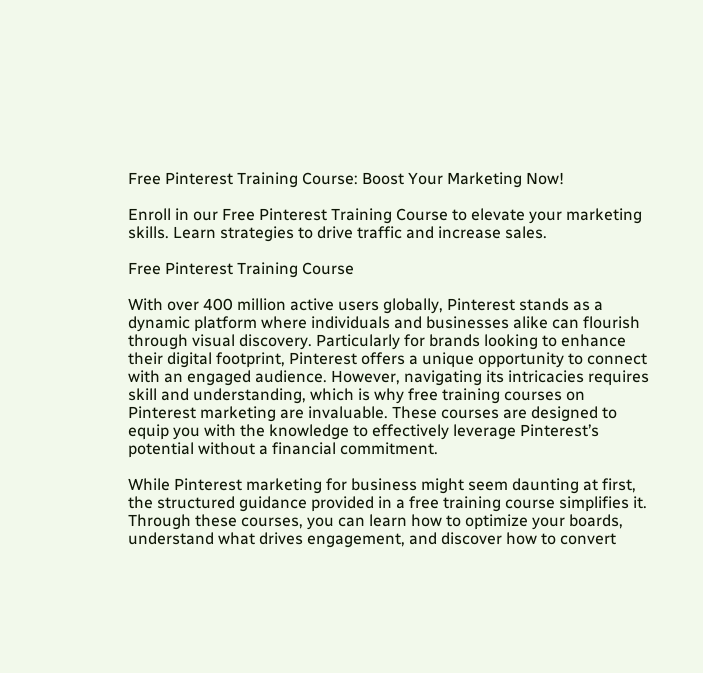Free Pinterest Training Course: Boost Your Marketing Now!

Enroll in our Free Pinterest Training Course to elevate your marketing skills. Learn strategies to drive traffic and increase sales.

Free Pinterest Training Course

With over 400 million active users globally, Pinterest stands as a dynamic platform where individuals and businesses alike can flourish through visual discovery. Particularly for brands looking to enhance their digital footprint, Pinterest offers a unique opportunity to connect with an engaged audience. However, navigating its intricacies requires skill and understanding, which is why free training courses on Pinterest marketing are invaluable. These courses are designed to equip you with the knowledge to effectively leverage Pinterest’s potential without a financial commitment.

While Pinterest marketing for business might seem daunting at first, the structured guidance provided in a free training course simplifies it. Through these courses, you can learn how to optimize your boards, understand what drives engagement, and discover how to convert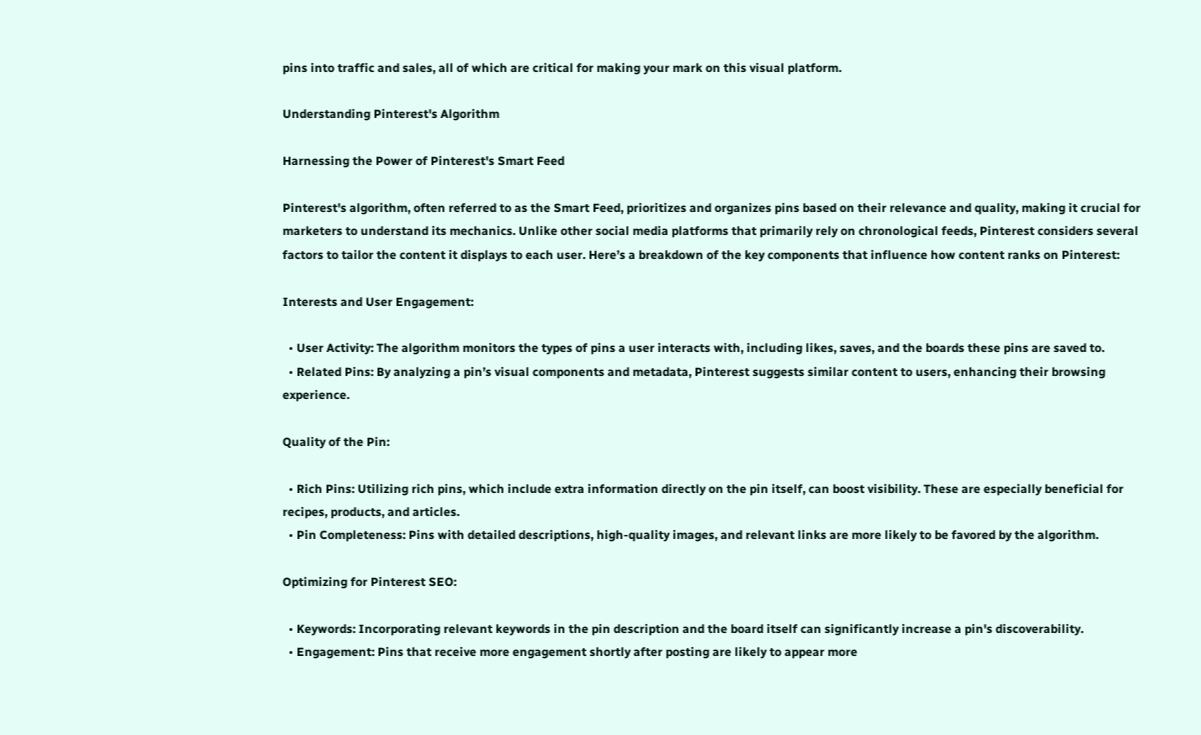pins into traffic and sales, all of which are critical for making your mark on this visual platform.

Understanding Pinterest's Algorithm

Harnessing the Power of Pinterest's Smart Feed

Pinterest's algorithm, often referred to as the Smart Feed, prioritizes and organizes pins based on their relevance and quality, making it crucial for marketers to understand its mechanics. Unlike other social media platforms that primarily rely on chronological feeds, Pinterest considers several factors to tailor the content it displays to each user. Here’s a breakdown of the key components that influence how content ranks on Pinterest:

Interests and User Engagement:

  • User Activity: The algorithm monitors the types of pins a user interacts with, including likes, saves, and the boards these pins are saved to.
  • Related Pins: By analyzing a pin’s visual components and metadata, Pinterest suggests similar content to users, enhancing their browsing experience.

Quality of the Pin:

  • Rich Pins: Utilizing rich pins, which include extra information directly on the pin itself, can boost visibility. These are especially beneficial for recipes, products, and articles.
  • Pin Completeness: Pins with detailed descriptions, high-quality images, and relevant links are more likely to be favored by the algorithm.

Optimizing for Pinterest SEO:

  • Keywords: Incorporating relevant keywords in the pin description and the board itself can significantly increase a pin's discoverability.
  • Engagement: Pins that receive more engagement shortly after posting are likely to appear more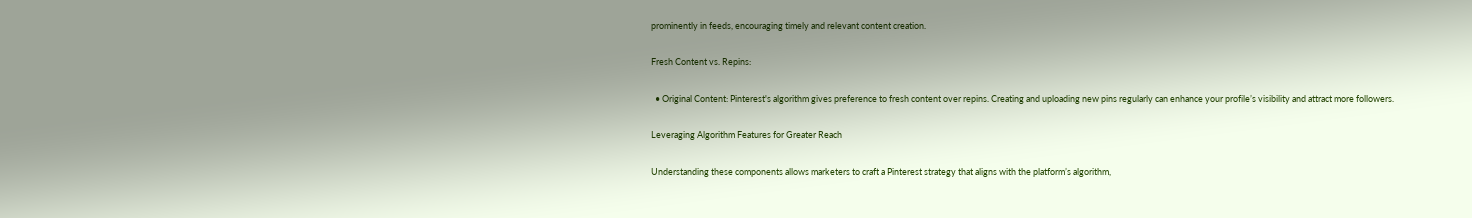prominently in feeds, encouraging timely and relevant content creation.

Fresh Content vs. Repins:

  • Original Content: Pinterest's algorithm gives preference to fresh content over repins. Creating and uploading new pins regularly can enhance your profile’s visibility and attract more followers.

Leveraging Algorithm Features for Greater Reach

Understanding these components allows marketers to craft a Pinterest strategy that aligns with the platform’s algorithm,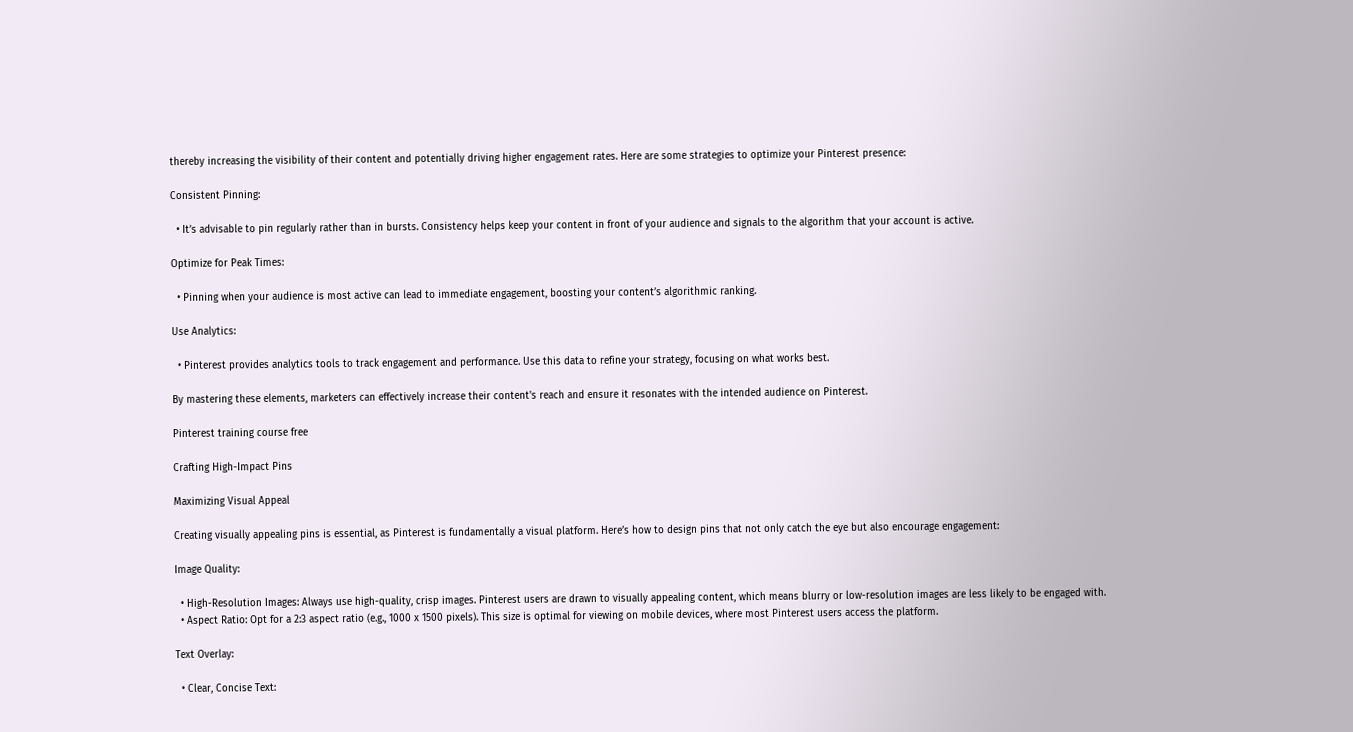thereby increasing the visibility of their content and potentially driving higher engagement rates. Here are some strategies to optimize your Pinterest presence:

Consistent Pinning:

  • It’s advisable to pin regularly rather than in bursts. Consistency helps keep your content in front of your audience and signals to the algorithm that your account is active.

Optimize for Peak Times:

  • Pinning when your audience is most active can lead to immediate engagement, boosting your content’s algorithmic ranking.

Use Analytics:

  • Pinterest provides analytics tools to track engagement and performance. Use this data to refine your strategy, focusing on what works best.

By mastering these elements, marketers can effectively increase their content's reach and ensure it resonates with the intended audience on Pinterest.

Pinterest training course free

Crafting High-Impact Pins

Maximizing Visual Appeal

Creating visually appealing pins is essential, as Pinterest is fundamentally a visual platform. Here’s how to design pins that not only catch the eye but also encourage engagement:

Image Quality:

  • High-Resolution Images: Always use high-quality, crisp images. Pinterest users are drawn to visually appealing content, which means blurry or low-resolution images are less likely to be engaged with.
  • Aspect Ratio: Opt for a 2:3 aspect ratio (e.g., 1000 x 1500 pixels). This size is optimal for viewing on mobile devices, where most Pinterest users access the platform.

Text Overlay:

  • Clear, Concise Text: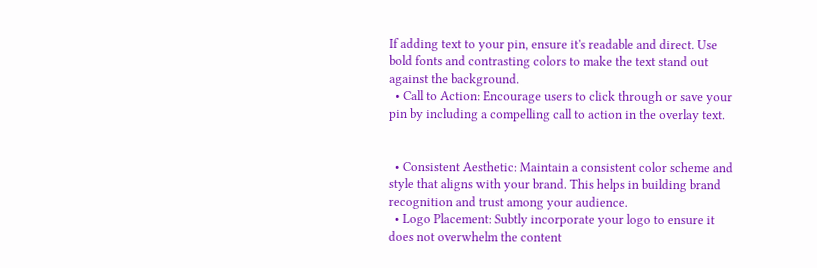If adding text to your pin, ensure it's readable and direct. Use bold fonts and contrasting colors to make the text stand out against the background.
  • Call to Action: Encourage users to click through or save your pin by including a compelling call to action in the overlay text.


  • Consistent Aesthetic: Maintain a consistent color scheme and style that aligns with your brand. This helps in building brand recognition and trust among your audience.
  • Logo Placement: Subtly incorporate your logo to ensure it does not overwhelm the content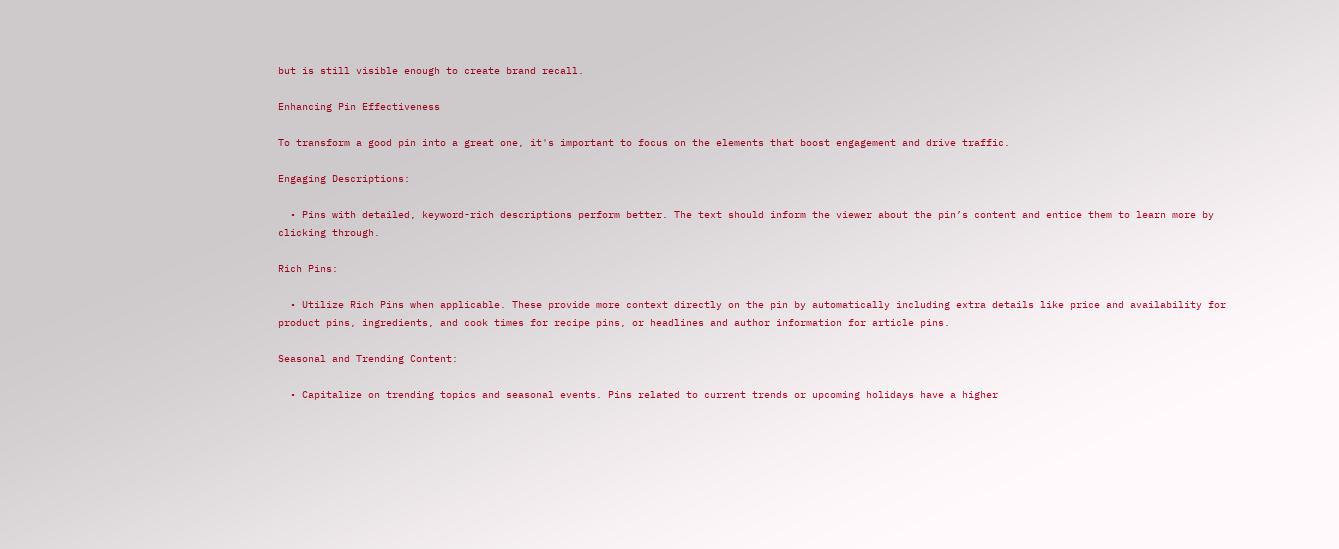but is still visible enough to create brand recall.

Enhancing Pin Effectiveness

To transform a good pin into a great one, it's important to focus on the elements that boost engagement and drive traffic.

Engaging Descriptions:

  • Pins with detailed, keyword-rich descriptions perform better. The text should inform the viewer about the pin’s content and entice them to learn more by clicking through.

Rich Pins:

  • Utilize Rich Pins when applicable. These provide more context directly on the pin by automatically including extra details like price and availability for product pins, ingredients, and cook times for recipe pins, or headlines and author information for article pins.

Seasonal and Trending Content:

  • Capitalize on trending topics and seasonal events. Pins related to current trends or upcoming holidays have a higher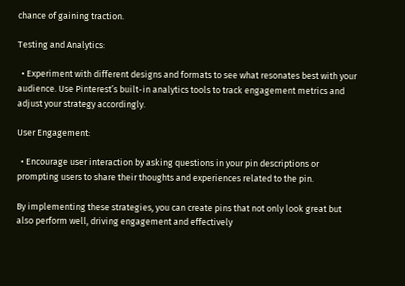chance of gaining traction.

Testing and Analytics:

  • Experiment with different designs and formats to see what resonates best with your audience. Use Pinterest’s built-in analytics tools to track engagement metrics and adjust your strategy accordingly.

User Engagement:

  • Encourage user interaction by asking questions in your pin descriptions or prompting users to share their thoughts and experiences related to the pin.

By implementing these strategies, you can create pins that not only look great but also perform well, driving engagement and effectively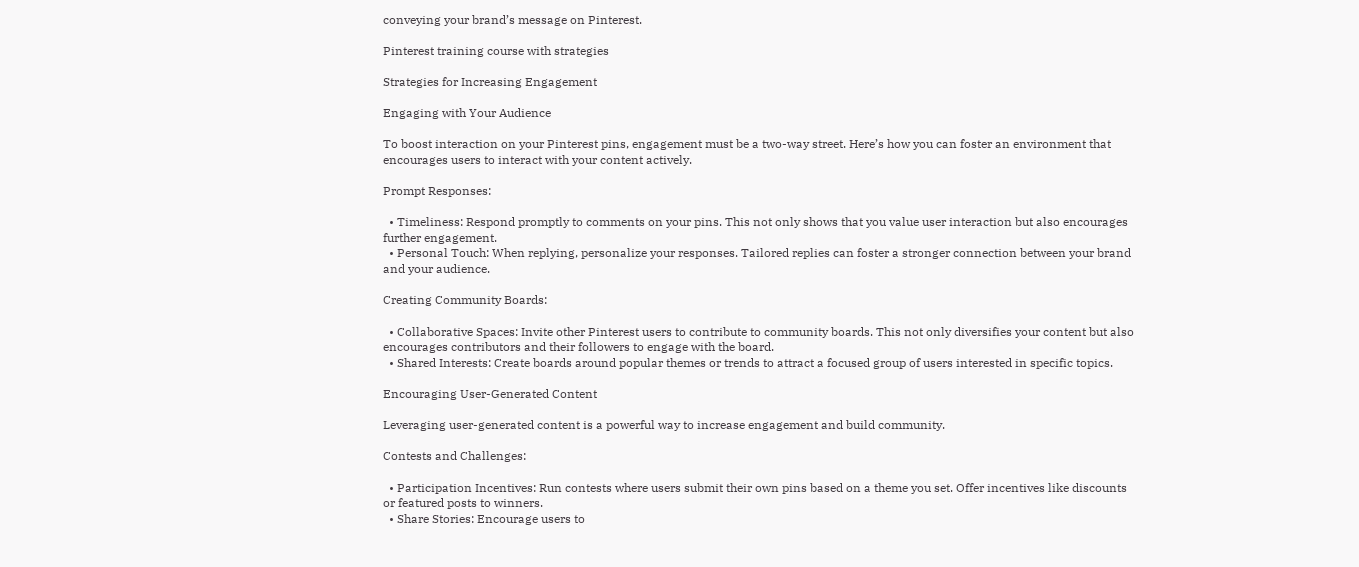conveying your brand’s message on Pinterest.

Pinterest training course with strategies

Strategies for Increasing Engagement

Engaging with Your Audience

To boost interaction on your Pinterest pins, engagement must be a two-way street. Here’s how you can foster an environment that encourages users to interact with your content actively.

Prompt Responses:

  • Timeliness: Respond promptly to comments on your pins. This not only shows that you value user interaction but also encourages further engagement.
  • Personal Touch: When replying, personalize your responses. Tailored replies can foster a stronger connection between your brand and your audience.

Creating Community Boards:

  • Collaborative Spaces: Invite other Pinterest users to contribute to community boards. This not only diversifies your content but also encourages contributors and their followers to engage with the board.
  • Shared Interests: Create boards around popular themes or trends to attract a focused group of users interested in specific topics.

Encouraging User-Generated Content

Leveraging user-generated content is a powerful way to increase engagement and build community.

Contests and Challenges:

  • Participation Incentives: Run contests where users submit their own pins based on a theme you set. Offer incentives like discounts or featured posts to winners.
  • Share Stories: Encourage users to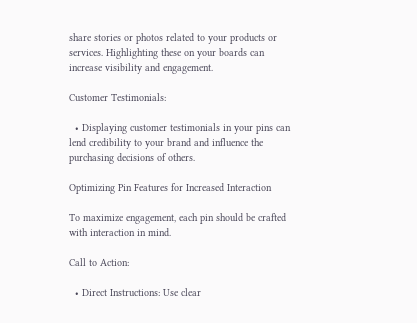share stories or photos related to your products or services. Highlighting these on your boards can increase visibility and engagement.

Customer Testimonials:

  • Displaying customer testimonials in your pins can lend credibility to your brand and influence the purchasing decisions of others.

Optimizing Pin Features for Increased Interaction

To maximize engagement, each pin should be crafted with interaction in mind.

Call to Action:

  • Direct Instructions: Use clear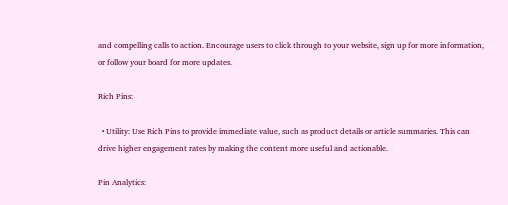and compelling calls to action. Encourage users to click through to your website, sign up for more information, or follow your board for more updates.

Rich Pins:

  • Utility: Use Rich Pins to provide immediate value, such as product details or article summaries. This can drive higher engagement rates by making the content more useful and actionable.

Pin Analytics: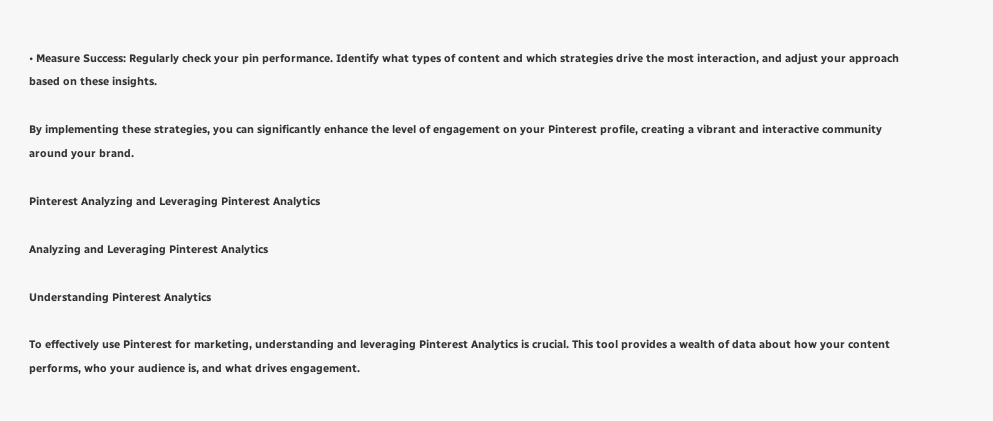• Measure Success: Regularly check your pin performance. Identify what types of content and which strategies drive the most interaction, and adjust your approach based on these insights.

By implementing these strategies, you can significantly enhance the level of engagement on your Pinterest profile, creating a vibrant and interactive community around your brand.

Pinterest Analyzing and Leveraging Pinterest Analytics

Analyzing and Leveraging Pinterest Analytics

Understanding Pinterest Analytics

To effectively use Pinterest for marketing, understanding and leveraging Pinterest Analytics is crucial. This tool provides a wealth of data about how your content performs, who your audience is, and what drives engagement.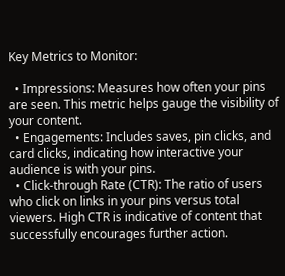Key Metrics to Monitor:

  • Impressions: Measures how often your pins are seen. This metric helps gauge the visibility of your content.
  • Engagements: Includes saves, pin clicks, and card clicks, indicating how interactive your audience is with your pins.
  • Click-through Rate (CTR): The ratio of users who click on links in your pins versus total viewers. High CTR is indicative of content that successfully encourages further action.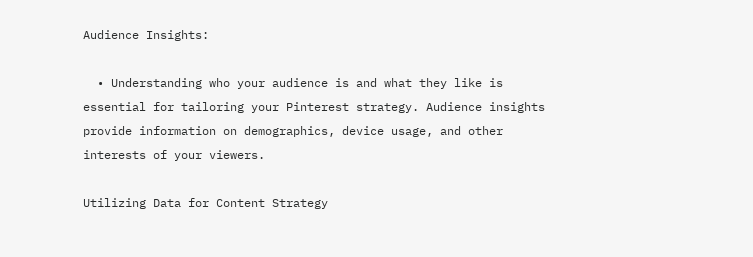Audience Insights:

  • Understanding who your audience is and what they like is essential for tailoring your Pinterest strategy. Audience insights provide information on demographics, device usage, and other interests of your viewers.

Utilizing Data for Content Strategy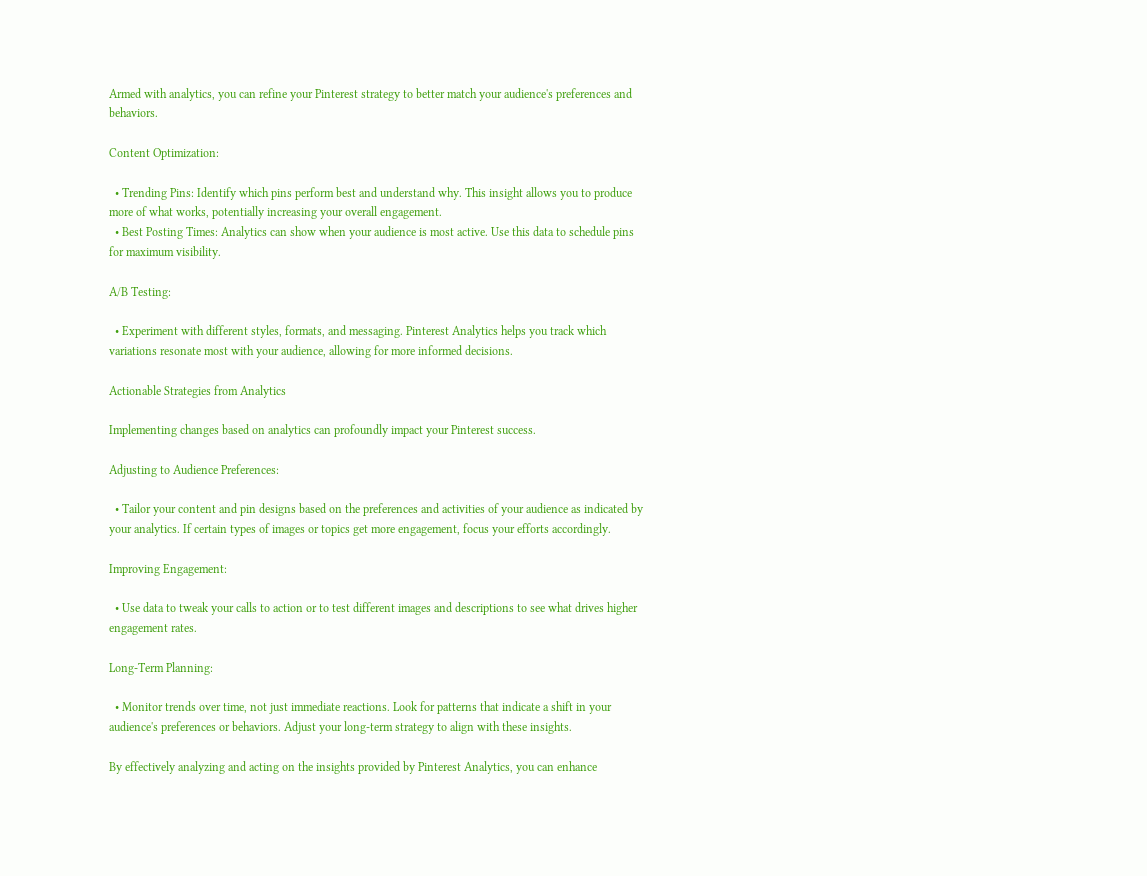Armed with analytics, you can refine your Pinterest strategy to better match your audience's preferences and behaviors.

Content Optimization:

  • Trending Pins: Identify which pins perform best and understand why. This insight allows you to produce more of what works, potentially increasing your overall engagement.
  • Best Posting Times: Analytics can show when your audience is most active. Use this data to schedule pins for maximum visibility.

A/B Testing:

  • Experiment with different styles, formats, and messaging. Pinterest Analytics helps you track which variations resonate most with your audience, allowing for more informed decisions.

Actionable Strategies from Analytics

Implementing changes based on analytics can profoundly impact your Pinterest success.

Adjusting to Audience Preferences:

  • Tailor your content and pin designs based on the preferences and activities of your audience as indicated by your analytics. If certain types of images or topics get more engagement, focus your efforts accordingly.

Improving Engagement:

  • Use data to tweak your calls to action or to test different images and descriptions to see what drives higher engagement rates.

Long-Term Planning:

  • Monitor trends over time, not just immediate reactions. Look for patterns that indicate a shift in your audience's preferences or behaviors. Adjust your long-term strategy to align with these insights.

By effectively analyzing and acting on the insights provided by Pinterest Analytics, you can enhance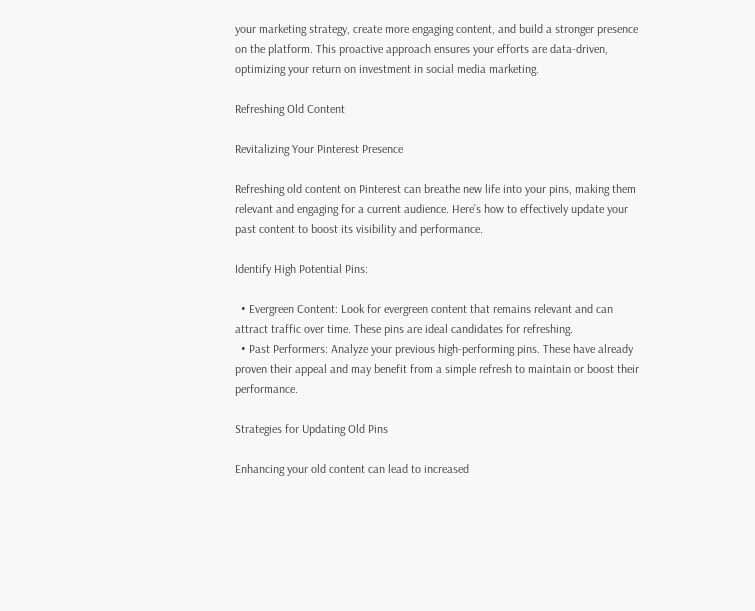your marketing strategy, create more engaging content, and build a stronger presence on the platform. This proactive approach ensures your efforts are data-driven, optimizing your return on investment in social media marketing.

Refreshing Old Content

Revitalizing Your Pinterest Presence

Refreshing old content on Pinterest can breathe new life into your pins, making them relevant and engaging for a current audience. Here’s how to effectively update your past content to boost its visibility and performance.

Identify High Potential Pins:

  • Evergreen Content: Look for evergreen content that remains relevant and can attract traffic over time. These pins are ideal candidates for refreshing.
  • Past Performers: Analyze your previous high-performing pins. These have already proven their appeal and may benefit from a simple refresh to maintain or boost their performance.

Strategies for Updating Old Pins

Enhancing your old content can lead to increased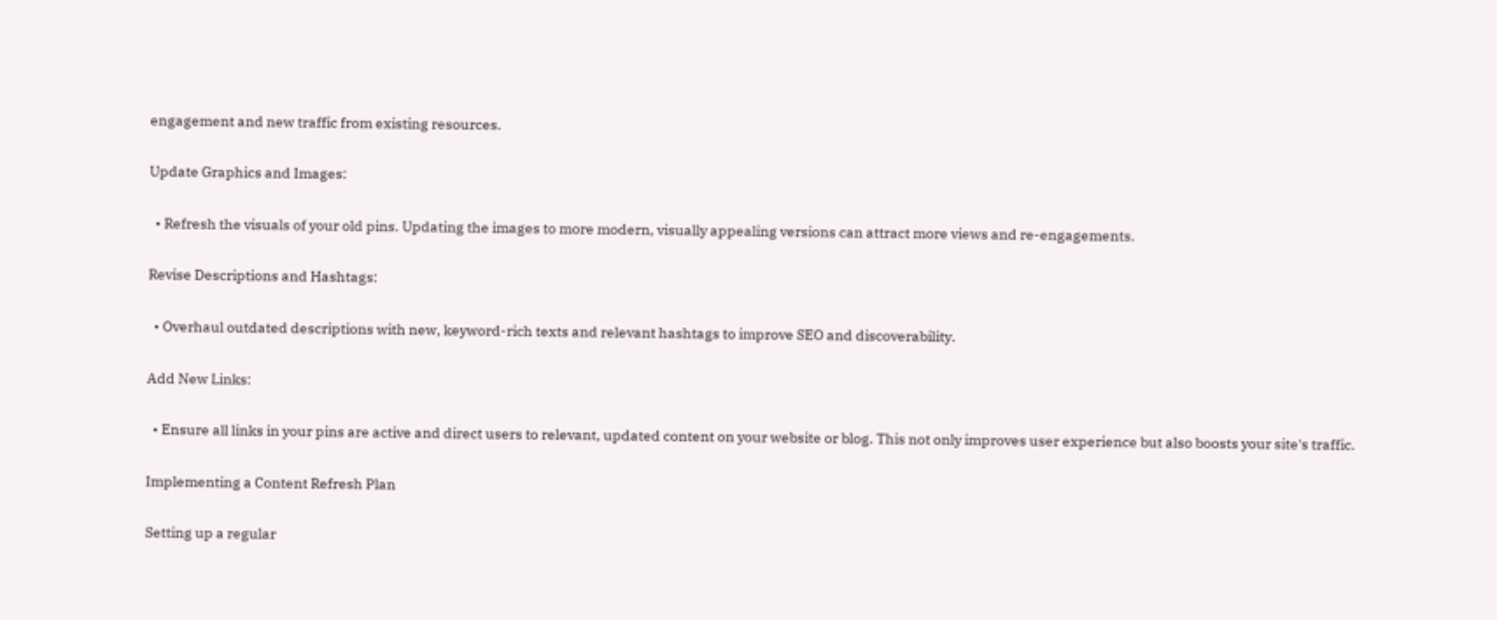engagement and new traffic from existing resources.

Update Graphics and Images:

  • Refresh the visuals of your old pins. Updating the images to more modern, visually appealing versions can attract more views and re-engagements.

Revise Descriptions and Hashtags:

  • Overhaul outdated descriptions with new, keyword-rich texts and relevant hashtags to improve SEO and discoverability.

Add New Links:

  • Ensure all links in your pins are active and direct users to relevant, updated content on your website or blog. This not only improves user experience but also boosts your site's traffic.

Implementing a Content Refresh Plan

Setting up a regular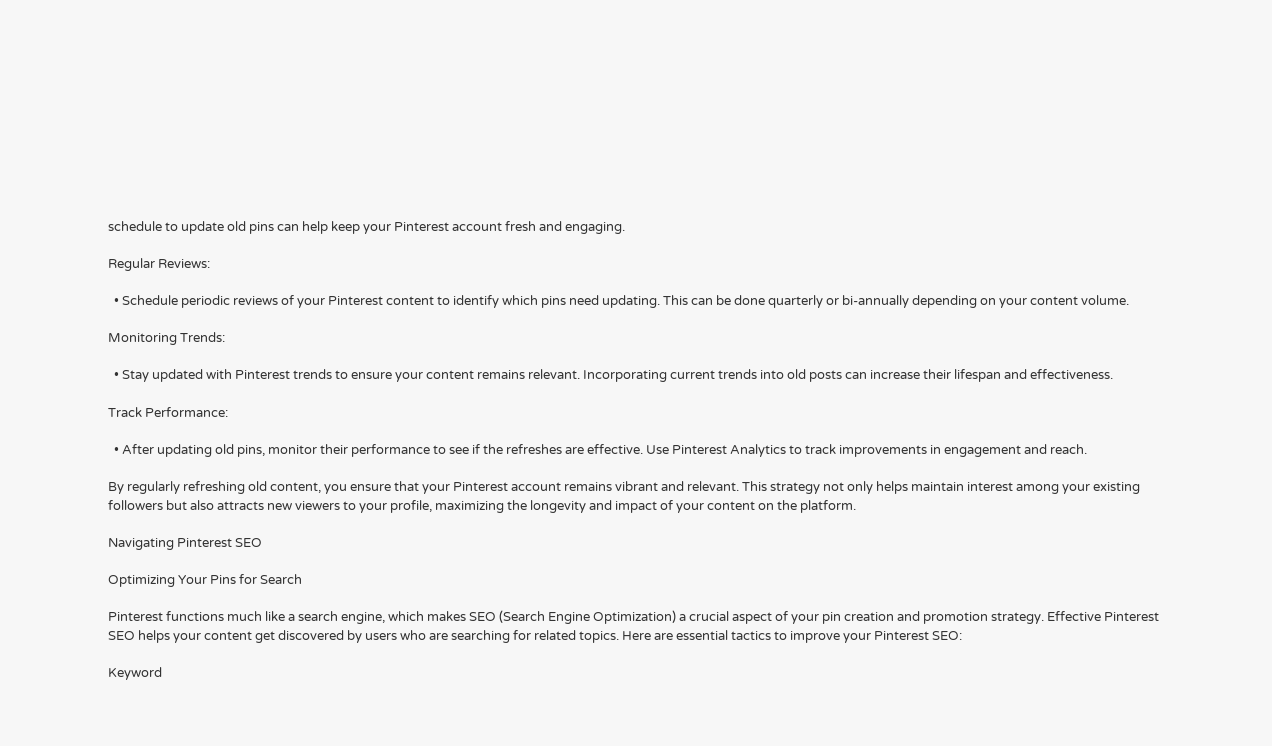schedule to update old pins can help keep your Pinterest account fresh and engaging.

Regular Reviews:

  • Schedule periodic reviews of your Pinterest content to identify which pins need updating. This can be done quarterly or bi-annually depending on your content volume.

Monitoring Trends:

  • Stay updated with Pinterest trends to ensure your content remains relevant. Incorporating current trends into old posts can increase their lifespan and effectiveness.

Track Performance:

  • After updating old pins, monitor their performance to see if the refreshes are effective. Use Pinterest Analytics to track improvements in engagement and reach.

By regularly refreshing old content, you ensure that your Pinterest account remains vibrant and relevant. This strategy not only helps maintain interest among your existing followers but also attracts new viewers to your profile, maximizing the longevity and impact of your content on the platform.

Navigating Pinterest SEO

Optimizing Your Pins for Search

Pinterest functions much like a search engine, which makes SEO (Search Engine Optimization) a crucial aspect of your pin creation and promotion strategy. Effective Pinterest SEO helps your content get discovered by users who are searching for related topics. Here are essential tactics to improve your Pinterest SEO:

Keyword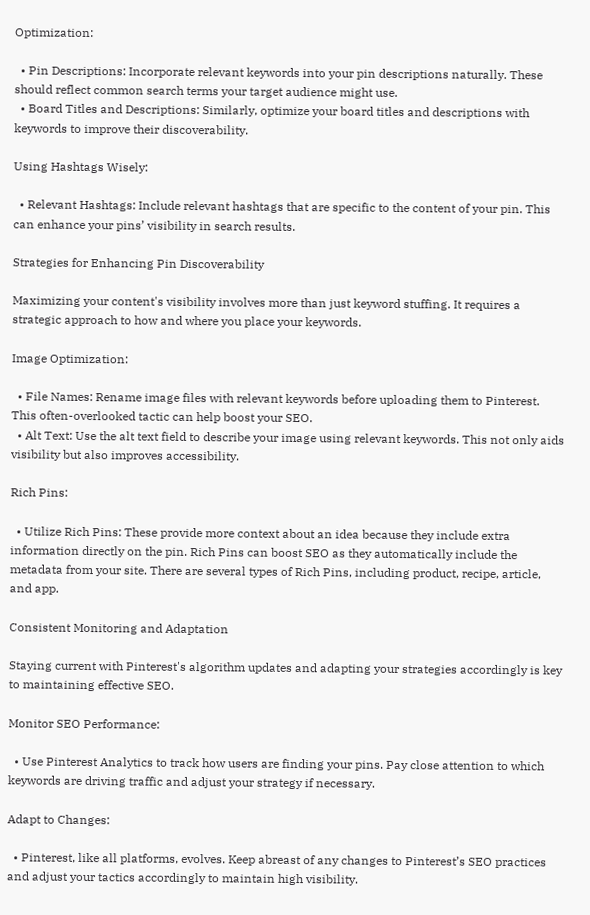Optimization:

  • Pin Descriptions: Incorporate relevant keywords into your pin descriptions naturally. These should reflect common search terms your target audience might use.
  • Board Titles and Descriptions: Similarly, optimize your board titles and descriptions with keywords to improve their discoverability.

Using Hashtags Wisely:

  • Relevant Hashtags: Include relevant hashtags that are specific to the content of your pin. This can enhance your pins’ visibility in search results.

Strategies for Enhancing Pin Discoverability

Maximizing your content's visibility involves more than just keyword stuffing. It requires a strategic approach to how and where you place your keywords.

Image Optimization:

  • File Names: Rename image files with relevant keywords before uploading them to Pinterest. This often-overlooked tactic can help boost your SEO.
  • Alt Text: Use the alt text field to describe your image using relevant keywords. This not only aids visibility but also improves accessibility.

Rich Pins:

  • Utilize Rich Pins: These provide more context about an idea because they include extra information directly on the pin. Rich Pins can boost SEO as they automatically include the metadata from your site. There are several types of Rich Pins, including product, recipe, article, and app.

Consistent Monitoring and Adaptation

Staying current with Pinterest's algorithm updates and adapting your strategies accordingly is key to maintaining effective SEO.

Monitor SEO Performance:

  • Use Pinterest Analytics to track how users are finding your pins. Pay close attention to which keywords are driving traffic and adjust your strategy if necessary.

Adapt to Changes:

  • Pinterest, like all platforms, evolves. Keep abreast of any changes to Pinterest’s SEO practices and adjust your tactics accordingly to maintain high visibility.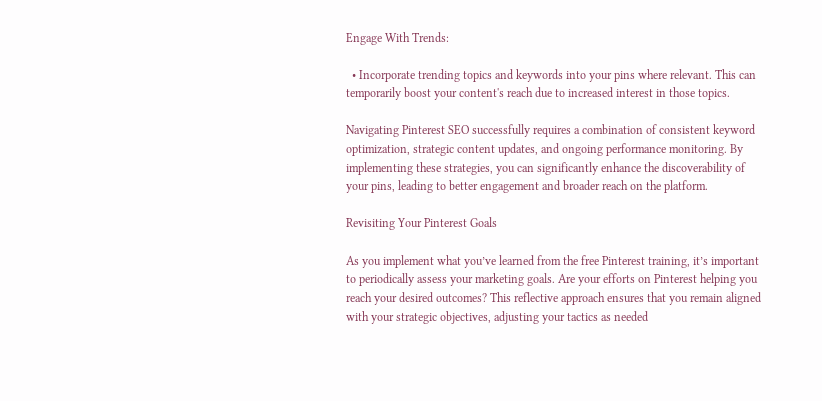Engage With Trends:

  • Incorporate trending topics and keywords into your pins where relevant. This can temporarily boost your content's reach due to increased interest in those topics.

Navigating Pinterest SEO successfully requires a combination of consistent keyword optimization, strategic content updates, and ongoing performance monitoring. By implementing these strategies, you can significantly enhance the discoverability of your pins, leading to better engagement and broader reach on the platform.

Revisiting Your Pinterest Goals

As you implement what you’ve learned from the free Pinterest training, it’s important to periodically assess your marketing goals. Are your efforts on Pinterest helping you reach your desired outcomes? This reflective approach ensures that you remain aligned with your strategic objectives, adjusting your tactics as needed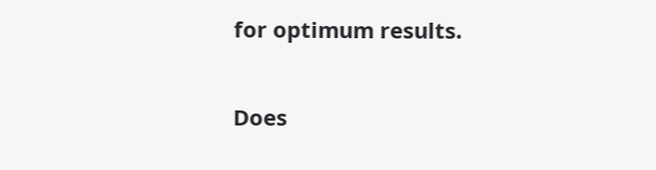for optimum results.

Does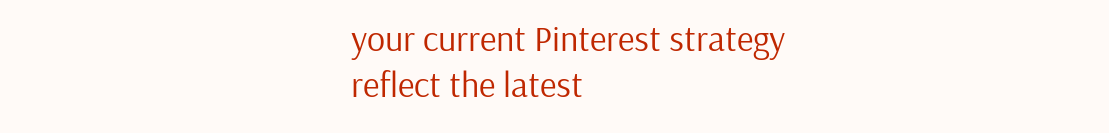your current Pinterest strategy reflect the latest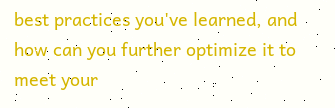best practices you've learned, and how can you further optimize it to meet your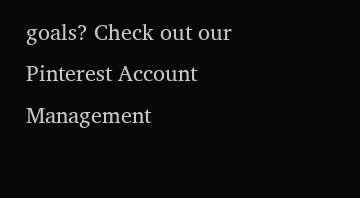goals? Check out our Pinterest Account Management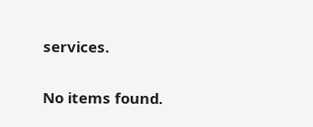services.

No items found.